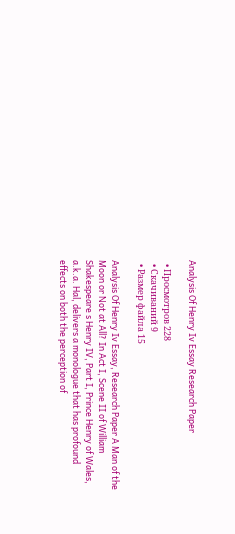Analysis Of Henry Iv Essay Research Paper

  • Просмотров 228
  • Скачиваний 9
  • Размер файла 15

Analysis Of Henry Iv Essay, Research Paper A Man of the Moon or Not at All? In Act I, Scene II of William Shakespeare s Henry IV, Part I, Prince Henry of Wales, a.k.a. Hal, delivers a monologue that has profound effects on both the perception of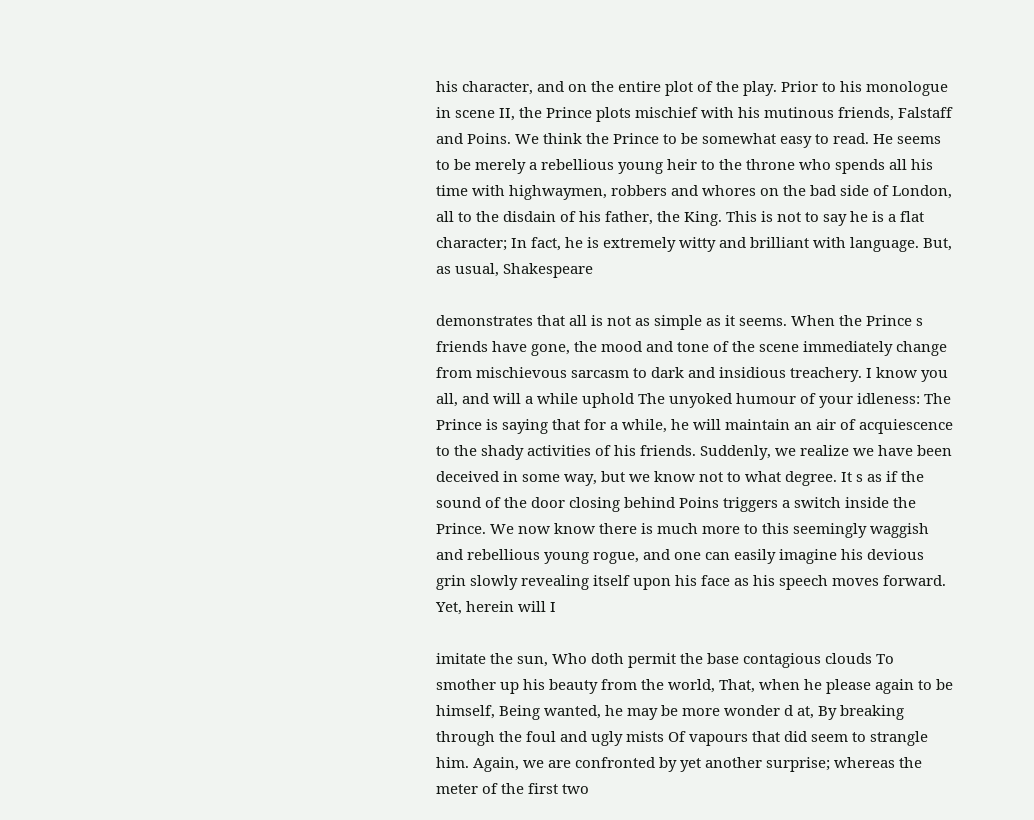his character, and on the entire plot of the play. Prior to his monologue in scene II, the Prince plots mischief with his mutinous friends, Falstaff and Poins. We think the Prince to be somewhat easy to read. He seems to be merely a rebellious young heir to the throne who spends all his time with highwaymen, robbers and whores on the bad side of London, all to the disdain of his father, the King. This is not to say he is a flat character; In fact, he is extremely witty and brilliant with language. But, as usual, Shakespeare

demonstrates that all is not as simple as it seems. When the Prince s friends have gone, the mood and tone of the scene immediately change from mischievous sarcasm to dark and insidious treachery. I know you all, and will a while uphold The unyoked humour of your idleness: The Prince is saying that for a while, he will maintain an air of acquiescence to the shady activities of his friends. Suddenly, we realize we have been deceived in some way, but we know not to what degree. It s as if the sound of the door closing behind Poins triggers a switch inside the Prince. We now know there is much more to this seemingly waggish and rebellious young rogue, and one can easily imagine his devious grin slowly revealing itself upon his face as his speech moves forward. Yet, herein will I

imitate the sun, Who doth permit the base contagious clouds To smother up his beauty from the world, That, when he please again to be himself, Being wanted, he may be more wonder d at, By breaking through the foul and ugly mists Of vapours that did seem to strangle him. Again, we are confronted by yet another surprise; whereas the meter of the first two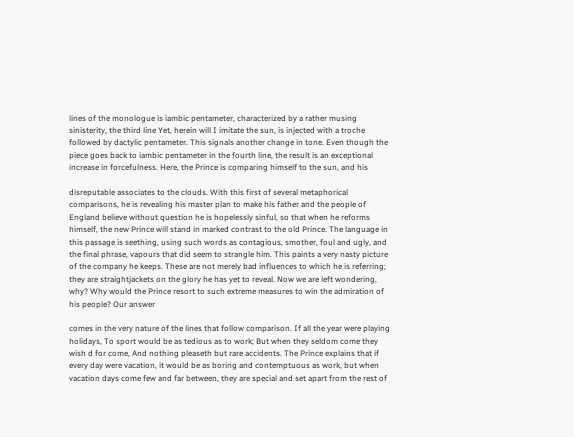lines of the monologue is iambic pentameter, characterized by a rather musing sinisterity, the third line Yet, herein will I imitate the sun, is injected with a troche followed by dactylic pentameter. This signals another change in tone. Even though the piece goes back to iambic pentameter in the fourth line, the result is an exceptional increase in forcefulness. Here, the Prince is comparing himself to the sun, and his

disreputable associates to the clouds. With this first of several metaphorical comparisons, he is revealing his master plan to make his father and the people of England believe without question he is hopelessly sinful, so that when he reforms himself, the new Prince will stand in marked contrast to the old Prince. The language in this passage is seething, using such words as contagious, smother, foul and ugly, and the final phrase, vapours that did seem to strangle him. This paints a very nasty picture of the company he keeps. These are not merely bad influences to which he is referring; they are straightjackets on the glory he has yet to reveal. Now we are left wondering, why? Why would the Prince resort to such extreme measures to win the admiration of his people? Our answer

comes in the very nature of the lines that follow comparison. If all the year were playing holidays, To sport would be as tedious as to work; But when they seldom come they wish d for come, And nothing pleaseth but rare accidents. The Prince explains that if every day were vacation, it would be as boring and contemptuous as work, but when vacation days come few and far between, they are special and set apart from the rest of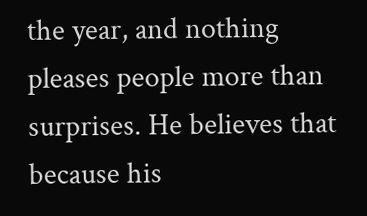the year, and nothing pleases people more than surprises. He believes that because his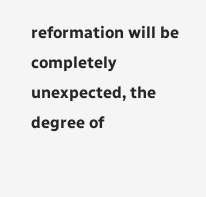reformation will be completely unexpected, the degree of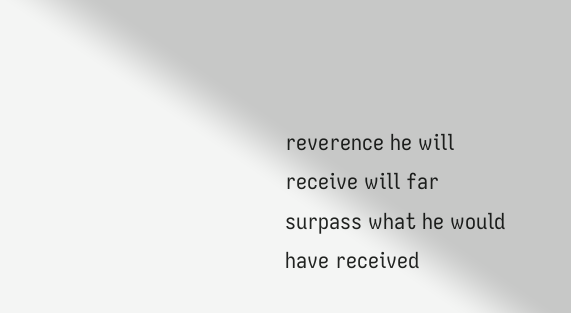reverence he will receive will far surpass what he would have received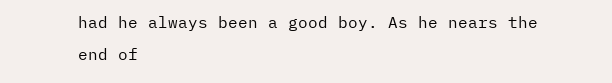had he always been a good boy. As he nears the end of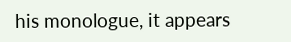his monologue, it appears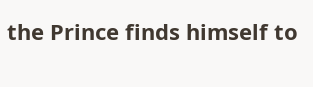the Prince finds himself to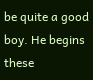be quite a good boy. He begins these